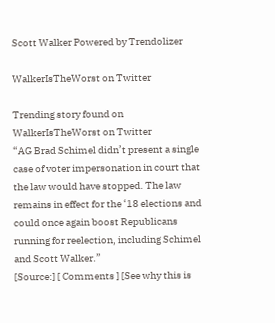Scott Walker Powered by Trendolizer

WalkerIsTheWorst on Twitter

Trending story found on
WalkerIsTheWorst on Twitter
“AG Brad Schimel didn’t present a single case of voter impersonation in court that the law would have stopped. The law remains in effect for the ‘18 elections and could once again boost Republicans running for reelection, including Schimel and Scott Walker.”
[Source:] [ Comments ] [See why this is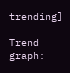trending]

Trend graph: